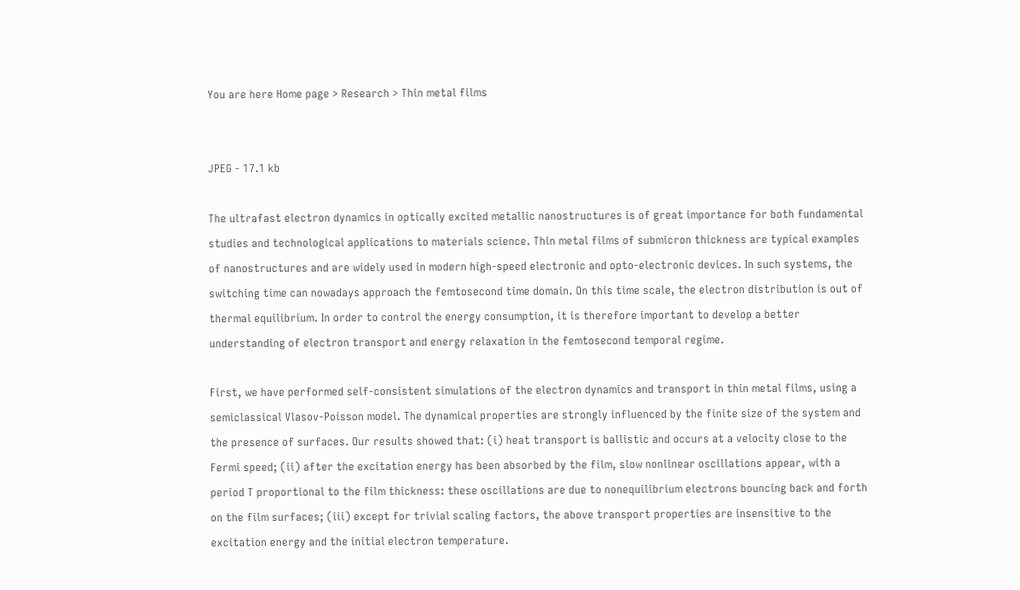You are here Home page > Research > Thin metal films


JPEG - 17.1 kb

The ultrafast electron dynamics in optically excited metallic nanostructures is of great importance for both fundamental studies and technological applications to materials science. Thin metal films of submicron thickness are typical examples of nanostructures and are widely used in modern high-speed electronic and opto-electronic devices. In such systems, the switching time can nowadays approach the femtosecond time domain. On this time scale, the electron distribution is out of thermal equilibrium. In order to control the energy consumption, it is therefore important to develop a better understanding of electron transport and energy relaxation in the femtosecond temporal regime.

First, we have performed self-consistent simulations of the electron dynamics and transport in thin metal films, using a semiclassical Vlasov-Poisson model. The dynamical properties are strongly influenced by the finite size of the system and the presence of surfaces. Our results showed that: (i) heat transport is ballistic and occurs at a velocity close to the Fermi speed; (ii) after the excitation energy has been absorbed by the film, slow nonlinear oscillations appear, with a period T proportional to the film thickness: these oscillations are due to nonequilibrium electrons bouncing back and forth on the film surfaces; (iii) except for trivial scaling factors, the above transport properties are insensitive to the excitation energy and the initial electron temperature.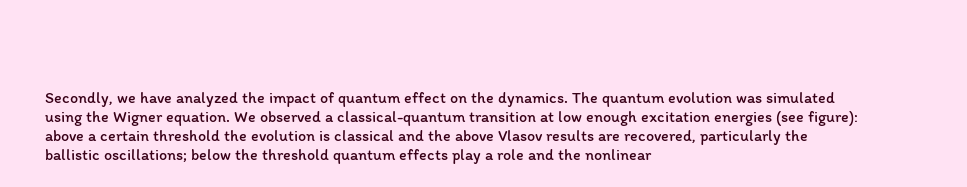Secondly, we have analyzed the impact of quantum effect on the dynamics. The quantum evolution was simulated using the Wigner equation. We observed a classical-quantum transition at low enough excitation energies (see figure): above a certain threshold the evolution is classical and the above Vlasov results are recovered, particularly the ballistic oscillations; below the threshold quantum effects play a role and the nonlinear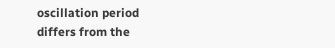oscillation period differs from the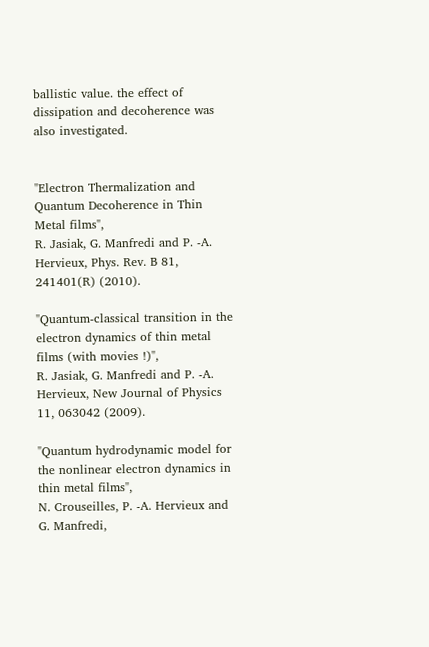ballistic value. the effect of dissipation and decoherence was also investigated.


"Electron Thermalization and Quantum Decoherence in Thin Metal films",
R. Jasiak, G. Manfredi and P. -A. Hervieux, Phys. Rev. B 81, 241401(R) (2010).

"Quantum-classical transition in the electron dynamics of thin metal films (with movies !)",
R. Jasiak, G. Manfredi and P. -A. Hervieux, New Journal of Physics 11, 063042 (2009).

"Quantum hydrodynamic model for the nonlinear electron dynamics in thin metal films",
N. Crouseilles, P. -A. Hervieux and G. Manfredi,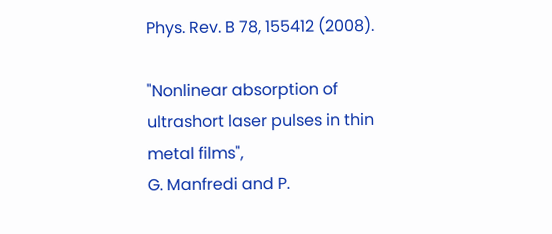Phys. Rev. B 78, 155412 (2008).

"Nonlinear absorption of ultrashort laser pulses in thin metal films",
G. Manfredi and P.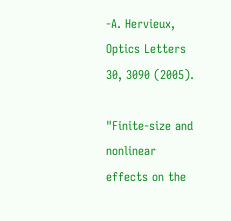-A. Hervieux, Optics Letters 30, 3090 (2005).

"Finite-size and nonlinear effects on the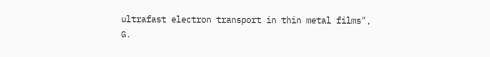ultrafast electron transport in thin metal films",
G.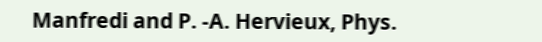Manfredi and P. -A. Hervieux, Phys.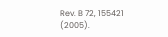Rev. B 72, 155421 (2005).